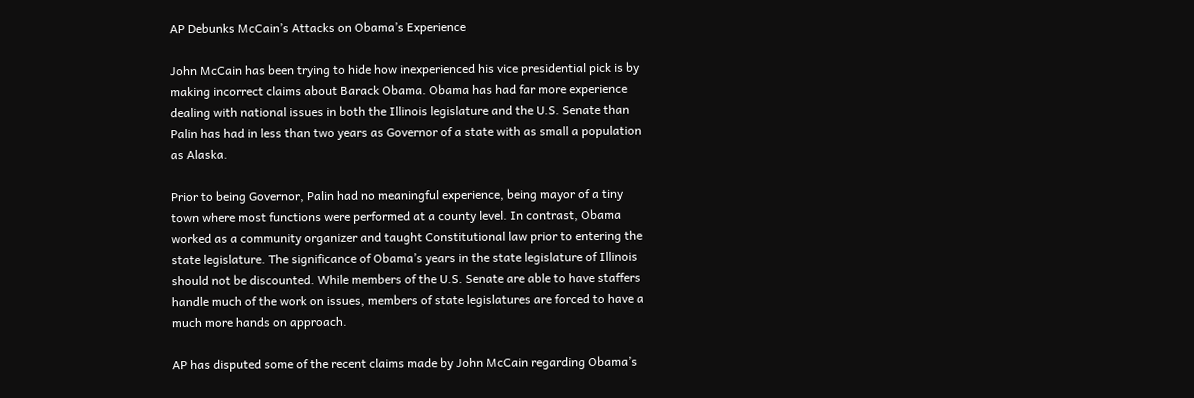AP Debunks McCain’s Attacks on Obama’s Experience

John McCain has been trying to hide how inexperienced his vice presidential pick is by making incorrect claims about Barack Obama. Obama has had far more experience dealing with national issues in both the Illinois legislature and the U.S. Senate than Palin has had in less than two years as Governor of a state with as small a population as Alaska.

Prior to being Governor, Palin had no meaningful experience, being mayor of a tiny town where most functions were performed at a county level. In contrast, Obama worked as a community organizer and taught Constitutional law prior to entering the state legislature. The significance of Obama’s years in the state legislature of Illinois should not be discounted. While members of the U.S. Senate are able to have staffers handle much of the work on issues, members of state legislatures are forced to have a much more hands on approach.

AP has disputed some of the recent claims made by John McCain regarding Obama’s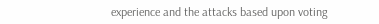experience and the attacks based upon voting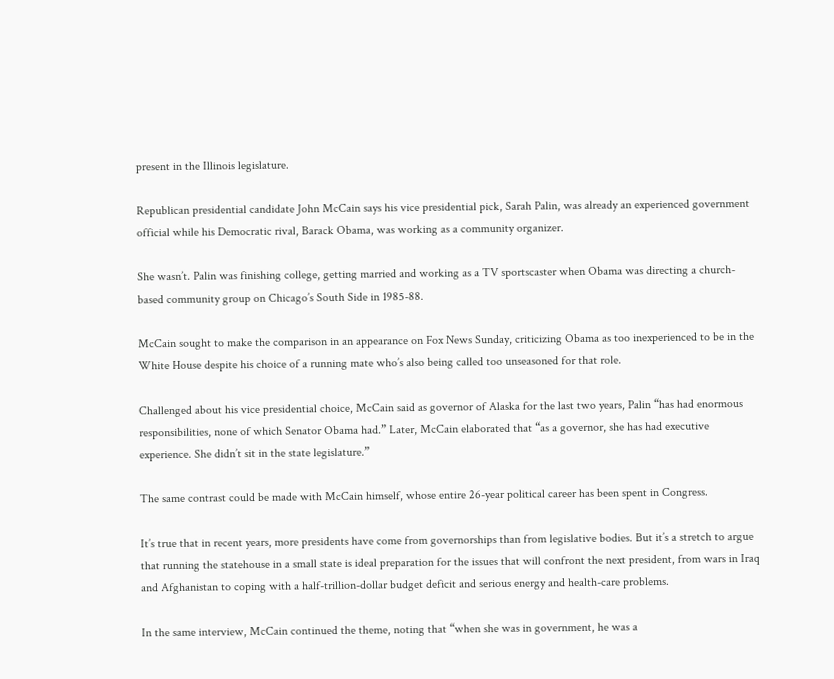present in the Illinois legislature.

Republican presidential candidate John McCain says his vice presidential pick, Sarah Palin, was already an experienced government official while his Democratic rival, Barack Obama, was working as a community organizer.

She wasn’t. Palin was finishing college, getting married and working as a TV sportscaster when Obama was directing a church-based community group on Chicago’s South Side in 1985-88.

McCain sought to make the comparison in an appearance on Fox News Sunday, criticizing Obama as too inexperienced to be in the White House despite his choice of a running mate who’s also being called too unseasoned for that role.

Challenged about his vice presidential choice, McCain said as governor of Alaska for the last two years, Palin “has had enormous responsibilities, none of which Senator Obama had.” Later, McCain elaborated that “as a governor, she has had executive experience. She didn’t sit in the state legislature.”

The same contrast could be made with McCain himself, whose entire 26-year political career has been spent in Congress.

It’s true that in recent years, more presidents have come from governorships than from legislative bodies. But it’s a stretch to argue that running the statehouse in a small state is ideal preparation for the issues that will confront the next president, from wars in Iraq and Afghanistan to coping with a half-trillion-dollar budget deficit and serious energy and health-care problems.

In the same interview, McCain continued the theme, noting that “when she was in government, he was a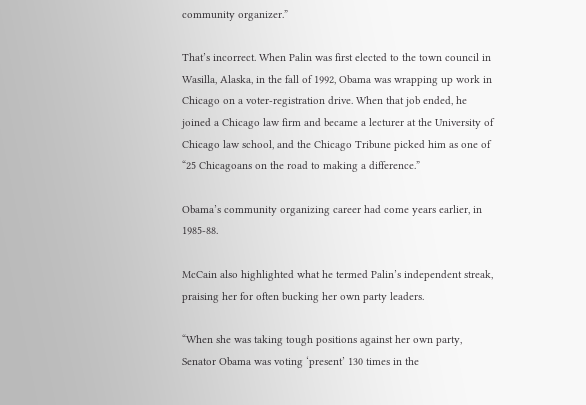community organizer.”

That’s incorrect. When Palin was first elected to the town council in Wasilla, Alaska, in the fall of 1992, Obama was wrapping up work in Chicago on a voter-registration drive. When that job ended, he joined a Chicago law firm and became a lecturer at the University of Chicago law school, and the Chicago Tribune picked him as one of “25 Chicagoans on the road to making a difference.”

Obama’s community organizing career had come years earlier, in 1985-88.

McCain also highlighted what he termed Palin’s independent streak, praising her for often bucking her own party leaders.

“When she was taking tough positions against her own party, Senator Obama was voting ‘present’ 130 times in the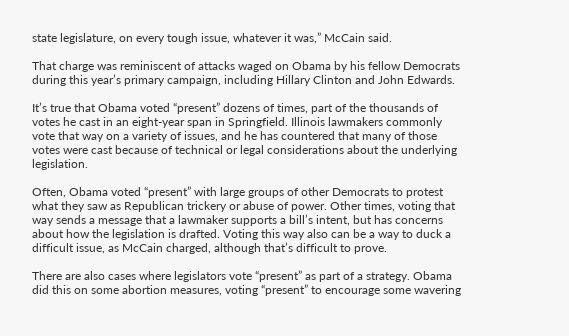state legislature, on every tough issue, whatever it was,” McCain said.

That charge was reminiscent of attacks waged on Obama by his fellow Democrats during this year’s primary campaign, including Hillary Clinton and John Edwards.

It’s true that Obama voted “present” dozens of times, part of the thousands of votes he cast in an eight-year span in Springfield. Illinois lawmakers commonly vote that way on a variety of issues, and he has countered that many of those votes were cast because of technical or legal considerations about the underlying legislation.

Often, Obama voted “present” with large groups of other Democrats to protest what they saw as Republican trickery or abuse of power. Other times, voting that way sends a message that a lawmaker supports a bill’s intent, but has concerns about how the legislation is drafted. Voting this way also can be a way to duck a difficult issue, as McCain charged, although that’s difficult to prove.

There are also cases where legislators vote “present” as part of a strategy. Obama did this on some abortion measures, voting “present” to encourage some wavering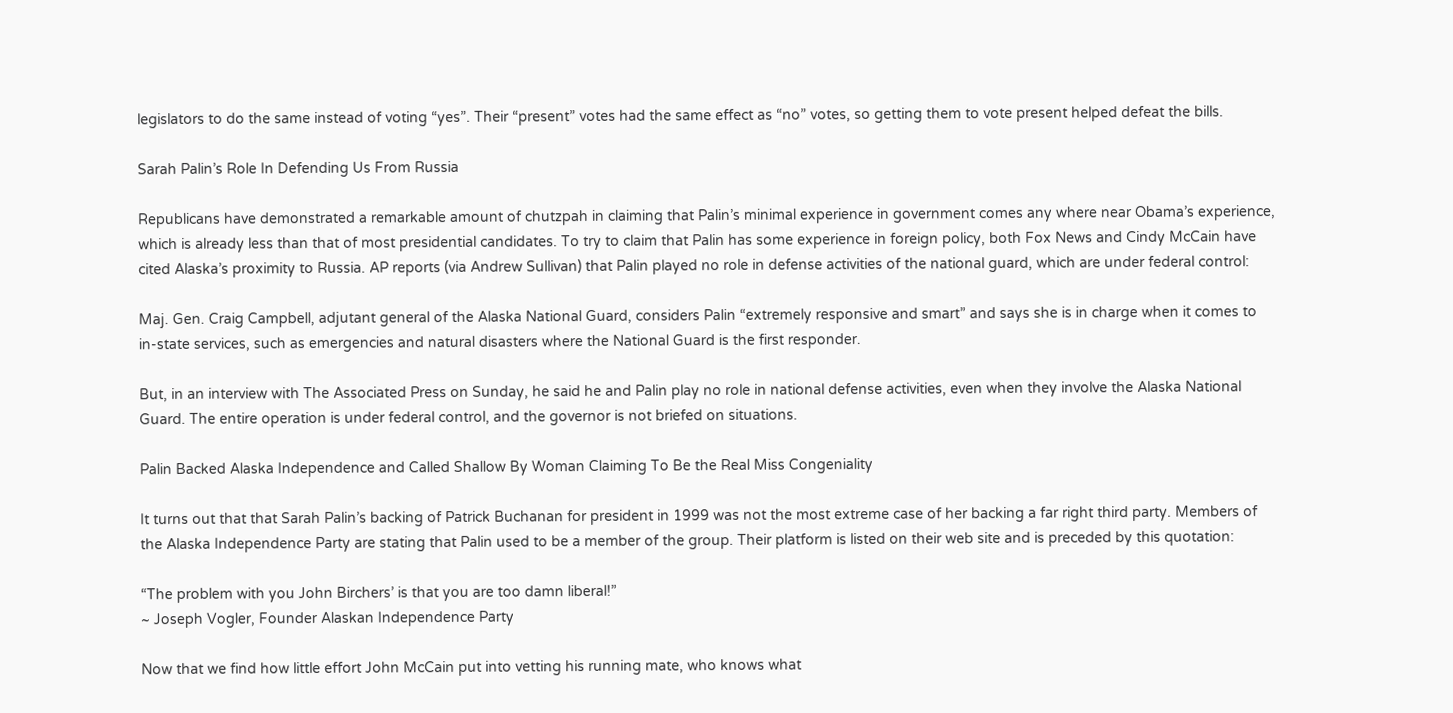legislators to do the same instead of voting “yes”. Their “present” votes had the same effect as “no” votes, so getting them to vote present helped defeat the bills.

Sarah Palin’s Role In Defending Us From Russia

Republicans have demonstrated a remarkable amount of chutzpah in claiming that Palin’s minimal experience in government comes any where near Obama’s experience, which is already less than that of most presidential candidates. To try to claim that Palin has some experience in foreign policy, both Fox News and Cindy McCain have cited Alaska’s proximity to Russia. AP reports (via Andrew Sullivan) that Palin played no role in defense activities of the national guard, which are under federal control:

Maj. Gen. Craig Campbell, adjutant general of the Alaska National Guard, considers Palin “extremely responsive and smart” and says she is in charge when it comes to in-state services, such as emergencies and natural disasters where the National Guard is the first responder.

But, in an interview with The Associated Press on Sunday, he said he and Palin play no role in national defense activities, even when they involve the Alaska National Guard. The entire operation is under federal control, and the governor is not briefed on situations.

Palin Backed Alaska Independence and Called Shallow By Woman Claiming To Be the Real Miss Congeniality

It turns out that that Sarah Palin’s backing of Patrick Buchanan for president in 1999 was not the most extreme case of her backing a far right third party. Members of the Alaska Independence Party are stating that Palin used to be a member of the group. Their platform is listed on their web site and is preceded by this quotation:

“The problem with you John Birchers’ is that you are too damn liberal!”
~ Joseph Vogler, Founder Alaskan Independence Party

Now that we find how little effort John McCain put into vetting his running mate, who knows what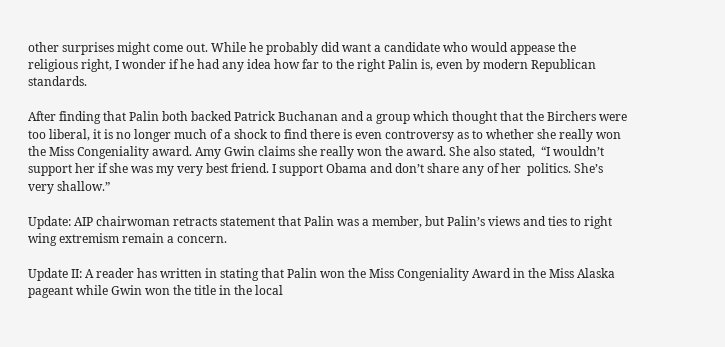other surprises might come out. While he probably did want a candidate who would appease the religious right, I wonder if he had any idea how far to the right Palin is, even by modern Republican standards.

After finding that Palin both backed Patrick Buchanan and a group which thought that the Birchers were too liberal, it is no longer much of a shock to find there is even controversy as to whether she really won the Miss Congeniality award. Amy Gwin claims she really won the award. She also stated,  “I wouldn’t support her if she was my very best friend. I support Obama and don’t share any of her  politics. She’s very shallow.”

Update: AIP chairwoman retracts statement that Palin was a member, but Palin’s views and ties to right wing extremism remain a concern.

Update II: A reader has written in stating that Palin won the Miss Congeniality Award in the Miss Alaska pageant while Gwin won the title in the local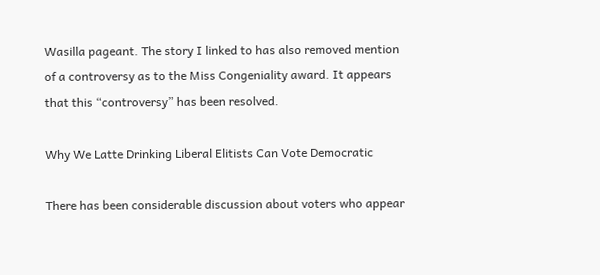Wasilla pageant. The story I linked to has also removed mention of a controversy as to the Miss Congeniality award. It appears that this “controversy” has been resolved.

Why We Latte Drinking Liberal Elitists Can Vote Democratic

There has been considerable discussion about voters who appear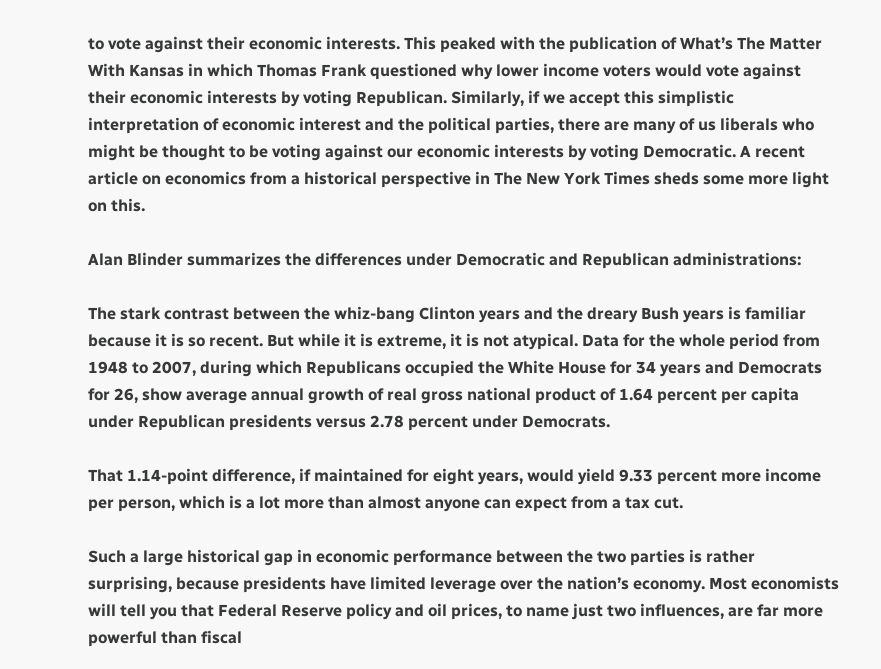to vote against their economic interests. This peaked with the publication of What’s The Matter With Kansas in which Thomas Frank questioned why lower income voters would vote against their economic interests by voting Republican. Similarly, if we accept this simplistic interpretation of economic interest and the political parties, there are many of us liberals who might be thought to be voting against our economic interests by voting Democratic. A recent article on economics from a historical perspective in The New York Times sheds some more light on this.

Alan Blinder summarizes the differences under Democratic and Republican administrations:

The stark contrast between the whiz-bang Clinton years and the dreary Bush years is familiar because it is so recent. But while it is extreme, it is not atypical. Data for the whole period from 1948 to 2007, during which Republicans occupied the White House for 34 years and Democrats for 26, show average annual growth of real gross national product of 1.64 percent per capita under Republican presidents versus 2.78 percent under Democrats.

That 1.14-point difference, if maintained for eight years, would yield 9.33 percent more income per person, which is a lot more than almost anyone can expect from a tax cut.

Such a large historical gap in economic performance between the two parties is rather surprising, because presidents have limited leverage over the nation’s economy. Most economists will tell you that Federal Reserve policy and oil prices, to name just two influences, are far more powerful than fiscal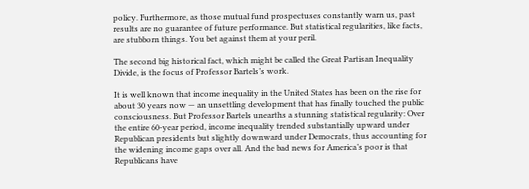policy. Furthermore, as those mutual fund prospectuses constantly warn us, past results are no guarantee of future performance. But statistical regularities, like facts, are stubborn things. You bet against them at your peril.

The second big historical fact, which might be called the Great Partisan Inequality Divide, is the focus of Professor Bartels’s work.

It is well known that income inequality in the United States has been on the rise for about 30 years now — an unsettling development that has finally touched the public consciousness. But Professor Bartels unearths a stunning statistical regularity: Over the entire 60-year period, income inequality trended substantially upward under Republican presidents but slightly downward under Democrats, thus accounting for the widening income gaps over all. And the bad news for America’s poor is that Republicans have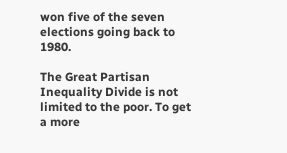won five of the seven elections going back to 1980.

The Great Partisan Inequality Divide is not limited to the poor. To get a more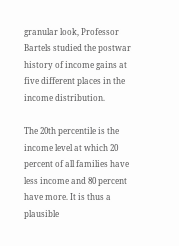granular look, Professor Bartels studied the postwar history of income gains at five different places in the income distribution.

The 20th percentile is the income level at which 20 percent of all families have less income and 80 percent have more. It is thus a plausible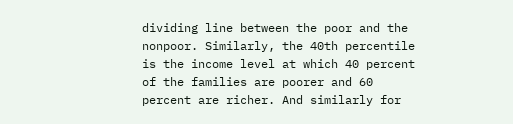dividing line between the poor and the nonpoor. Similarly, the 40th percentile is the income level at which 40 percent of the families are poorer and 60 percent are richer. And similarly for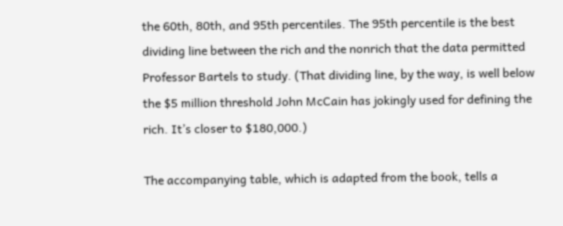the 60th, 80th, and 95th percentiles. The 95th percentile is the best dividing line between the rich and the nonrich that the data permitted Professor Bartels to study. (That dividing line, by the way, is well below the $5 million threshold John McCain has jokingly used for defining the rich. It’s closer to $180,000.)

The accompanying table, which is adapted from the book, tells a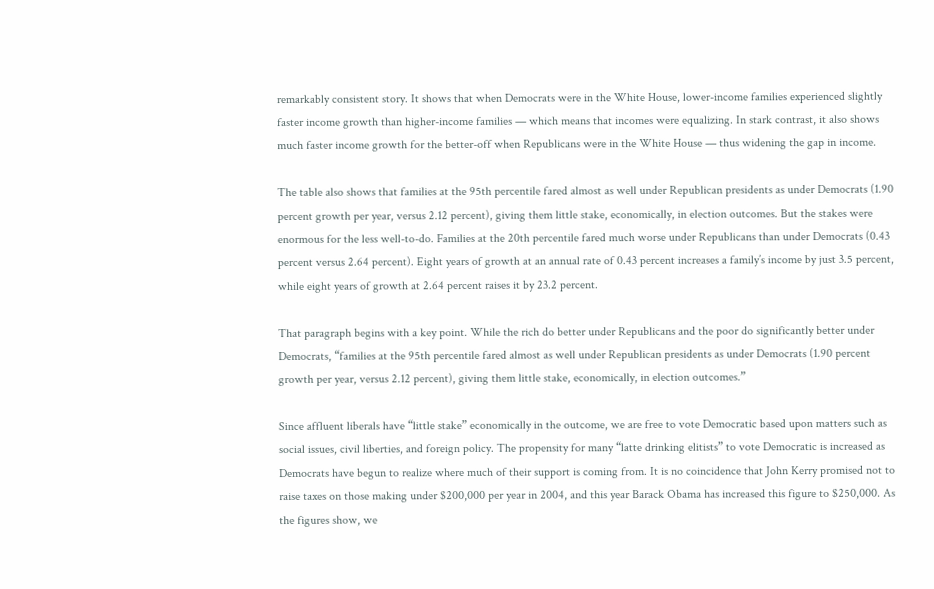remarkably consistent story. It shows that when Democrats were in the White House, lower-income families experienced slightly faster income growth than higher-income families — which means that incomes were equalizing. In stark contrast, it also shows much faster income growth for the better-off when Republicans were in the White House — thus widening the gap in income.

The table also shows that families at the 95th percentile fared almost as well under Republican presidents as under Democrats (1.90 percent growth per year, versus 2.12 percent), giving them little stake, economically, in election outcomes. But the stakes were enormous for the less well-to-do. Families at the 20th percentile fared much worse under Republicans than under Democrats (0.43 percent versus 2.64 percent). Eight years of growth at an annual rate of 0.43 percent increases a family’s income by just 3.5 percent, while eight years of growth at 2.64 percent raises it by 23.2 percent.

That paragraph begins with a key point. While the rich do better under Republicans and the poor do significantly better under Democrats, “families at the 95th percentile fared almost as well under Republican presidents as under Democrats (1.90 percent growth per year, versus 2.12 percent), giving them little stake, economically, in election outcomes.”

Since affluent liberals have “little stake” economically in the outcome, we are free to vote Democratic based upon matters such as social issues, civil liberties, and foreign policy. The propensity for many “latte drinking elitists” to vote Democratic is increased as Democrats have begun to realize where much of their support is coming from. It is no coincidence that John Kerry promised not to raise taxes on those making under $200,000 per year in 2004, and this year Barack Obama has increased this figure to $250,000. As the figures show, we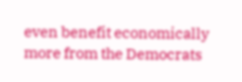even benefit economically more from the Democrats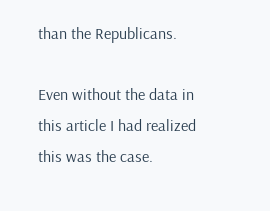than the Republicans.

Even without the data in this article I had realized this was the case.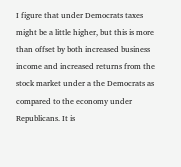I figure that under Democrats taxes might be a little higher, but this is more than offset by both increased business income and increased returns from the stock market under a the Democrats as compared to the economy under Republicans. It is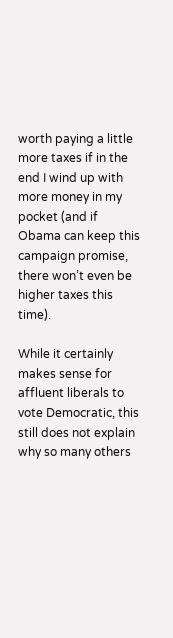worth paying a little more taxes if in the end I wind up with more money in my pocket (and if Obama can keep this campaign promise, there won’t even be higher taxes this time).

While it certainly makes sense for affluent liberals to vote Democratic, this still does not explain why so many others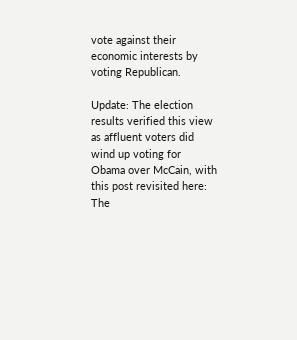vote against their economic interests by voting Republican.

Update: The election results verified this view as affluent voters did wind up voting for Obama over McCain, with this post revisited here: The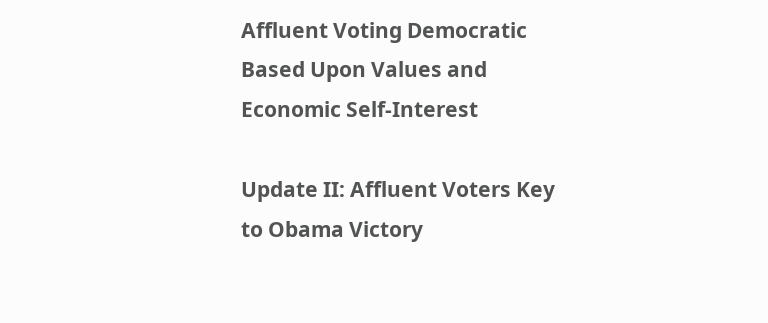Affluent Voting Democratic Based Upon Values and Economic Self-Interest

Update II: Affluent Voters Key to Obama Victory